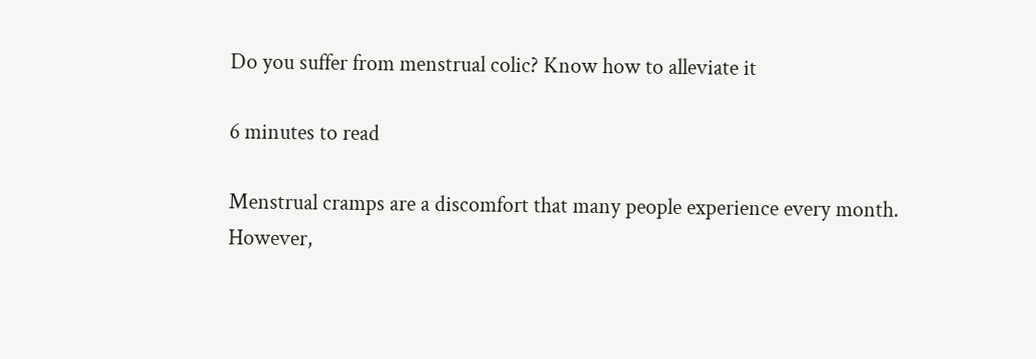Do you suffer from menstrual colic? Know how to alleviate it

6 minutes to read

Menstrual cramps are a discomfort that many people experience every month. However,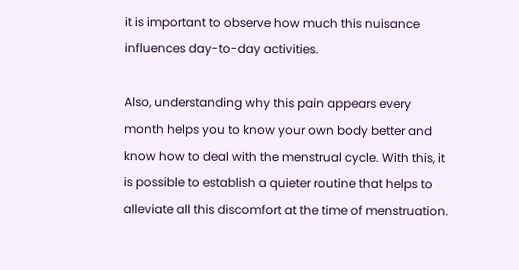it is important to observe how much this nuisance influences day-to-day activities.

Also, understanding why this pain appears every month helps you to know your own body better and know how to deal with the menstrual cycle. With this, it is possible to establish a quieter routine that helps to alleviate all this discomfort at the time of menstruation.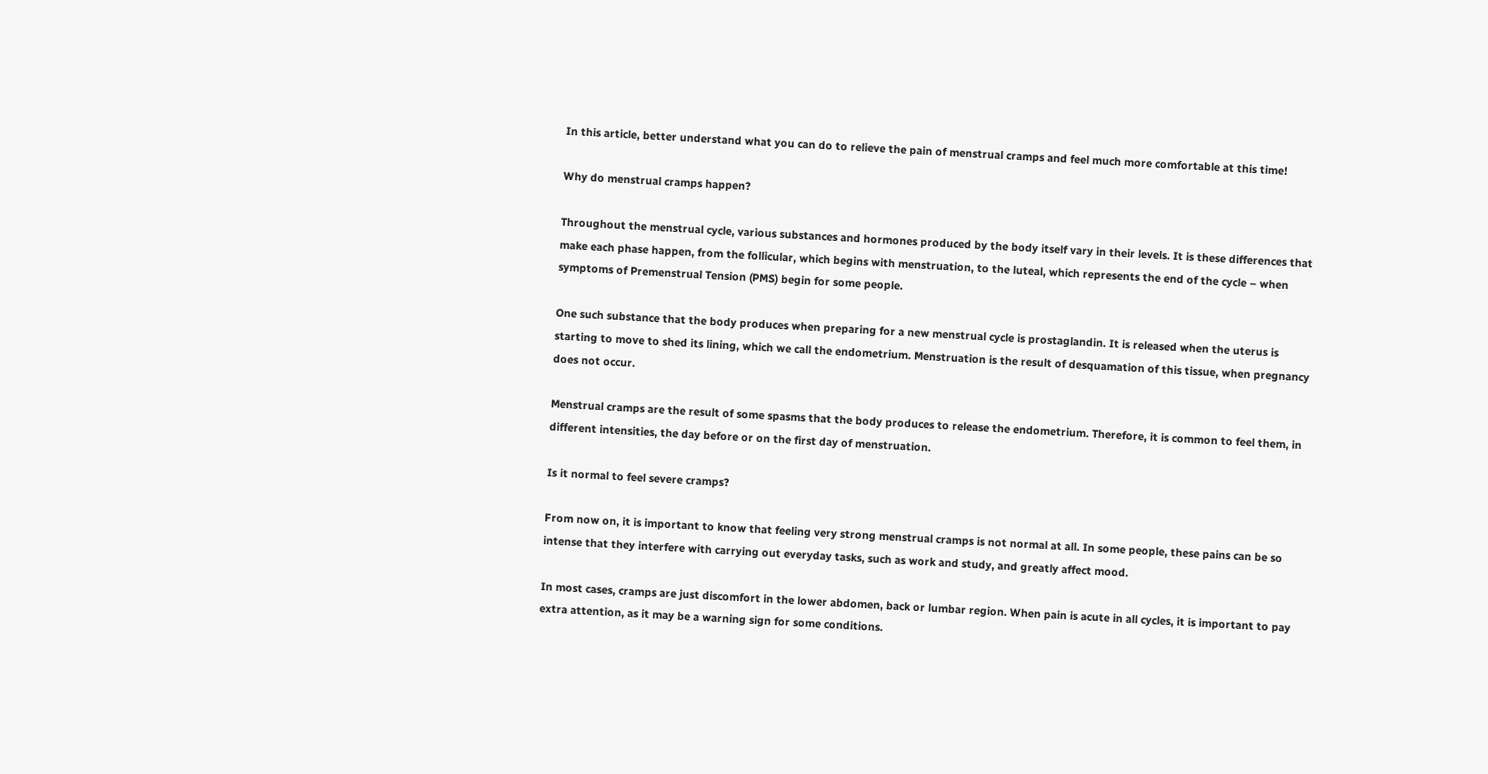In this article, better understand what you can do to relieve the pain of menstrual cramps and feel much more comfortable at this time!

Why do menstrual cramps happen?

Throughout the menstrual cycle, various substances and hormones produced by the body itself vary in their levels. It is these differences that make each phase happen, from the follicular, which begins with menstruation, to the luteal, which represents the end of the cycle – when symptoms of Premenstrual Tension (PMS) begin for some people.

One such substance that the body produces when preparing for a new menstrual cycle is prostaglandin. It is released when the uterus is starting to move to shed its lining, which we call the endometrium. Menstruation is the result of desquamation of this tissue, when pregnancy does not occur.

Menstrual cramps are the result of some spasms that the body produces to release the endometrium. Therefore, it is common to feel them, in different intensities, the day before or on the first day of menstruation.

Is it normal to feel severe cramps?

From now on, it is important to know that feeling very strong menstrual cramps is not normal at all. In some people, these pains can be so intense that they interfere with carrying out everyday tasks, such as work and study, and greatly affect mood.

In most cases, cramps are just discomfort in the lower abdomen, back or lumbar region. When pain is acute in all cycles, it is important to pay extra attention, as it may be a warning sign for some conditions.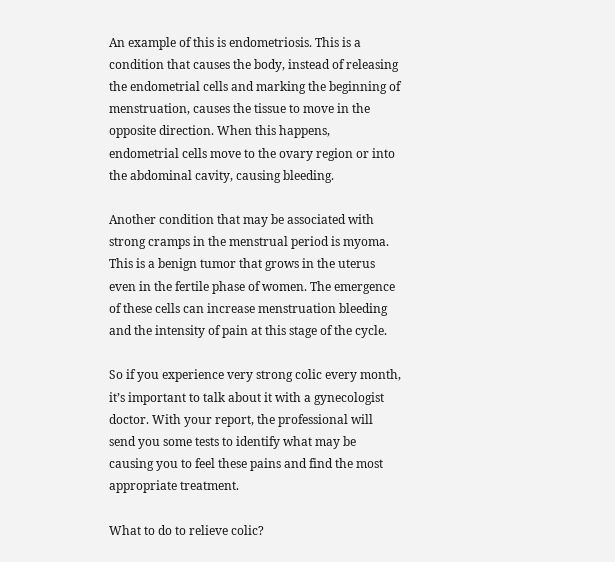An example of this is endometriosis. This is a condition that causes the body, instead of releasing the endometrial cells and marking the beginning of menstruation, causes the tissue to move in the opposite direction. When this happens, endometrial cells move to the ovary region or into the abdominal cavity, causing bleeding.

Another condition that may be associated with strong cramps in the menstrual period is myoma. This is a benign tumor that grows in the uterus even in the fertile phase of women. The emergence of these cells can increase menstruation bleeding and the intensity of pain at this stage of the cycle.

So if you experience very strong colic every month, it’s important to talk about it with a gynecologist doctor. With your report, the professional will send you some tests to identify what may be causing you to feel these pains and find the most appropriate treatment.

What to do to relieve colic?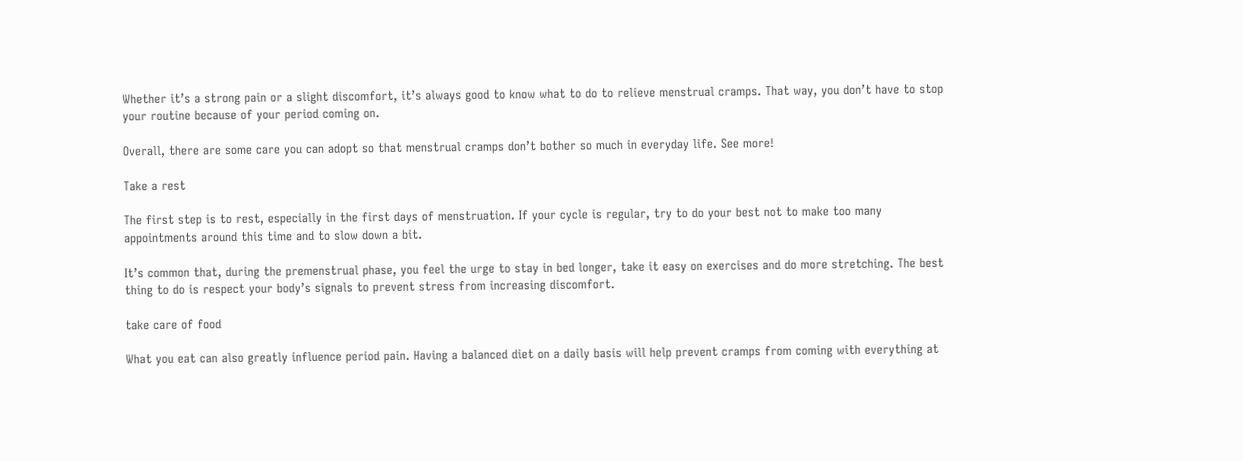Whether it’s a strong pain or a slight discomfort, it’s always good to know what to do to relieve menstrual cramps. That way, you don’t have to stop your routine because of your period coming on.

Overall, there are some care you can adopt so that menstrual cramps don’t bother so much in everyday life. See more!

Take a rest

The first step is to rest, especially in the first days of menstruation. If your cycle is regular, try to do your best not to make too many appointments around this time and to slow down a bit.

It’s common that, during the premenstrual phase, you feel the urge to stay in bed longer, take it easy on exercises and do more stretching. The best thing to do is respect your body’s signals to prevent stress from increasing discomfort.

take care of food

What you eat can also greatly influence period pain. Having a balanced diet on a daily basis will help prevent cramps from coming with everything at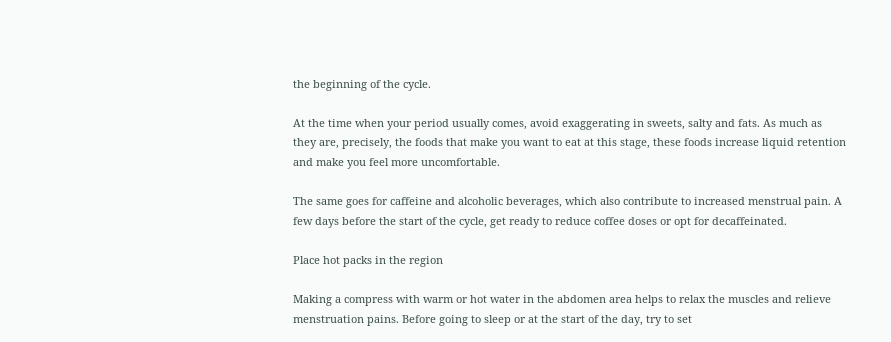the beginning of the cycle.

At the time when your period usually comes, avoid exaggerating in sweets, salty and fats. As much as they are, precisely, the foods that make you want to eat at this stage, these foods increase liquid retention and make you feel more uncomfortable.

The same goes for caffeine and alcoholic beverages, which also contribute to increased menstrual pain. A few days before the start of the cycle, get ready to reduce coffee doses or opt for decaffeinated.

Place hot packs in the region

Making a compress with warm or hot water in the abdomen area helps to relax the muscles and relieve menstruation pains. Before going to sleep or at the start of the day, try to set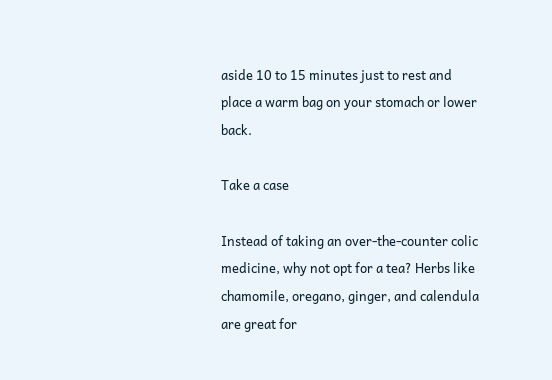aside 10 to 15 minutes just to rest and place a warm bag on your stomach or lower back.

Take a case

Instead of taking an over-the-counter colic medicine, why not opt for a tea? Herbs like chamomile, oregano, ginger, and calendula are great for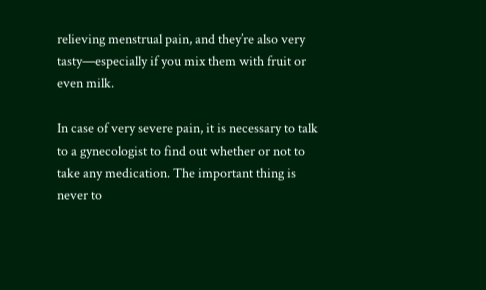relieving menstrual pain, and they’re also very tasty—especially if you mix them with fruit or even milk.

In case of very severe pain, it is necessary to talk to a gynecologist to find out whether or not to take any medication. The important thing is never to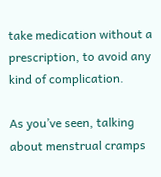take medication without a prescription, to avoid any kind of complication.

As you’ve seen, talking about menstrual cramps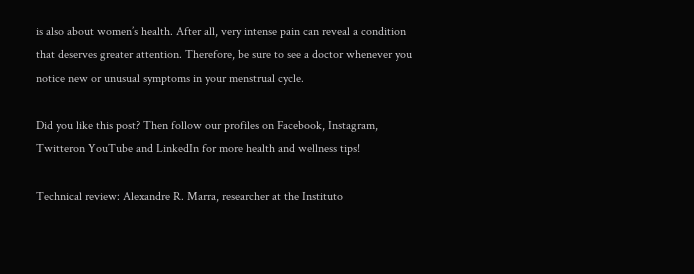is also about women’s health. After all, very intense pain can reveal a condition that deserves greater attention. Therefore, be sure to see a doctor whenever you notice new or unusual symptoms in your menstrual cycle.

Did you like this post? Then follow our profiles on Facebook, Instagram, Twitteron YouTube and LinkedIn for more health and wellness tips!

Technical review: Alexandre R. Marra, researcher at the Instituto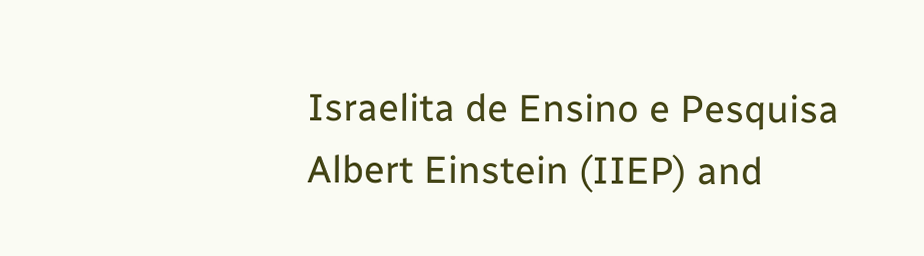Israelita de Ensino e Pesquisa Albert Einstein (IIEP) and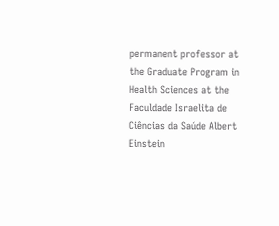permanent professor at the Graduate Program in Health Sciences at the Faculdade Israelita de Ciências da Saúde Albert Einstein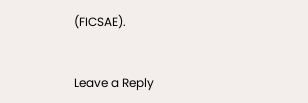(FICSAE).


Leave a Reply